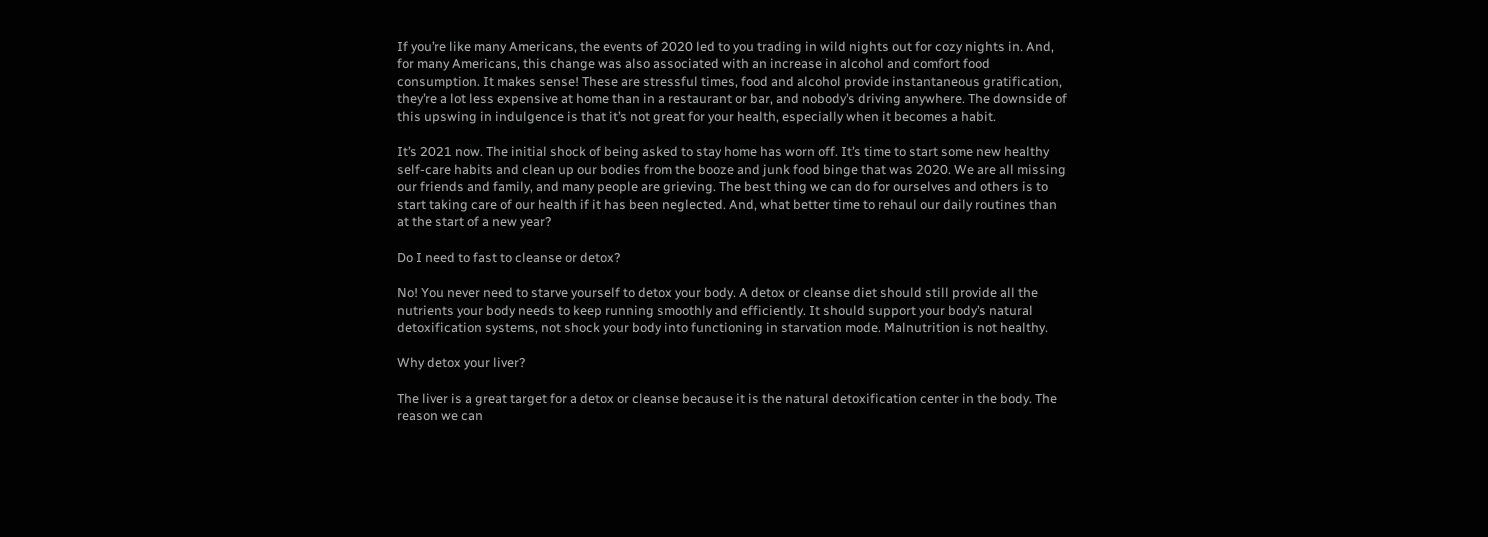If you’re like many Americans, the events of 2020 led to you trading in wild nights out for cozy nights in. And, for many Americans, this change was also associated with an increase in alcohol and comfort food consumption. It makes sense! These are stressful times, food and alcohol provide instantaneous gratification, they’re a lot less expensive at home than in a restaurant or bar, and nobody’s driving anywhere. The downside of this upswing in indulgence is that it’s not great for your health, especially when it becomes a habit.

It’s 2021 now. The initial shock of being asked to stay home has worn off. It’s time to start some new healthy self-care habits and clean up our bodies from the booze and junk food binge that was 2020. We are all missing our friends and family, and many people are grieving. The best thing we can do for ourselves and others is to start taking care of our health if it has been neglected. And, what better time to rehaul our daily routines than at the start of a new year?

Do I need to fast to cleanse or detox?

No! You never need to starve yourself to detox your body. A detox or cleanse diet should still provide all the nutrients your body needs to keep running smoothly and efficiently. It should support your body’s natural detoxification systems, not shock your body into functioning in starvation mode. Malnutrition is not healthy.

Why detox your liver?

The liver is a great target for a detox or cleanse because it is the natural detoxification center in the body. The reason we can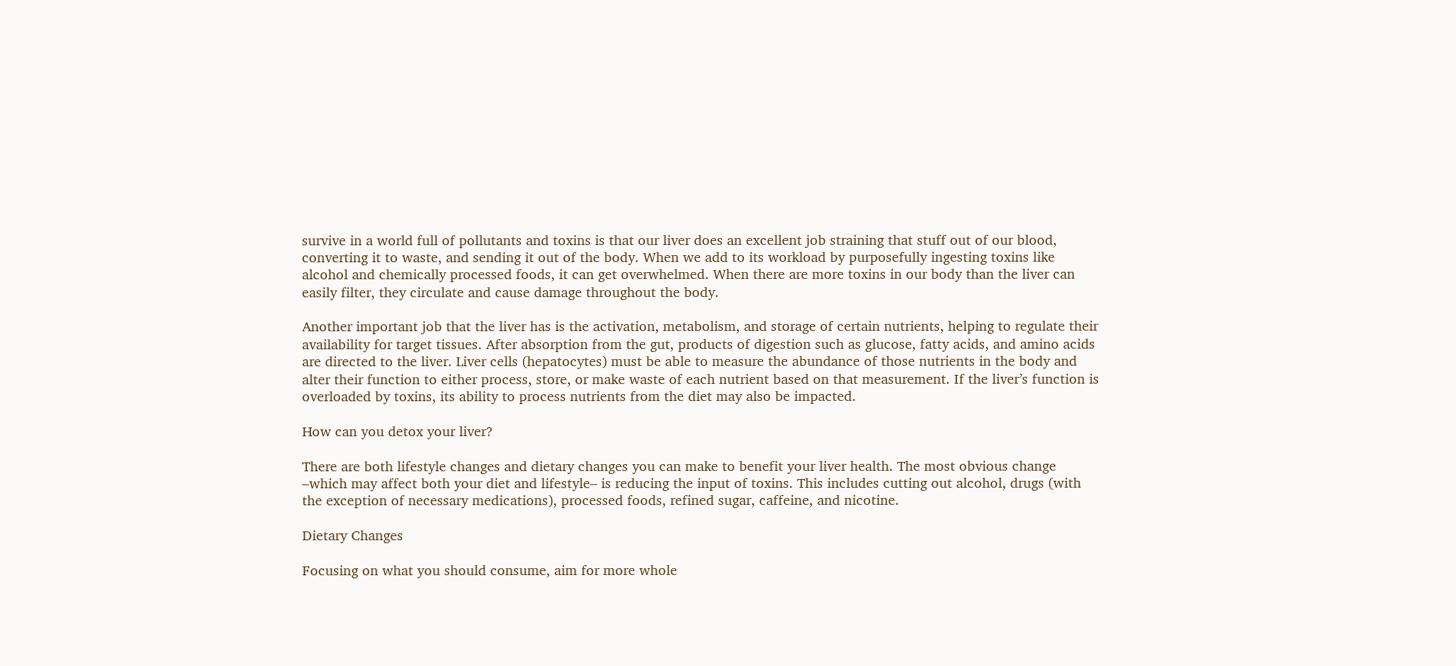survive in a world full of pollutants and toxins is that our liver does an excellent job straining that stuff out of our blood, converting it to waste, and sending it out of the body. When we add to its workload by purposefully ingesting toxins like alcohol and chemically processed foods, it can get overwhelmed. When there are more toxins in our body than the liver can easily filter, they circulate and cause damage throughout the body.

Another important job that the liver has is the activation, metabolism, and storage of certain nutrients, helping to regulate their availability for target tissues. After absorption from the gut, products of digestion such as glucose, fatty acids, and amino acids are directed to the liver. Liver cells (hepatocytes) must be able to measure the abundance of those nutrients in the body and alter their function to either process, store, or make waste of each nutrient based on that measurement. If the liver’s function is overloaded by toxins, its ability to process nutrients from the diet may also be impacted.

How can you detox your liver?

There are both lifestyle changes and dietary changes you can make to benefit your liver health. The most obvious change –which may affect both your diet and lifestyle– is reducing the input of toxins. This includes cutting out alcohol, drugs (with the exception of necessary medications), processed foods, refined sugar, caffeine, and nicotine.

Dietary Changes

Focusing on what you should consume, aim for more whole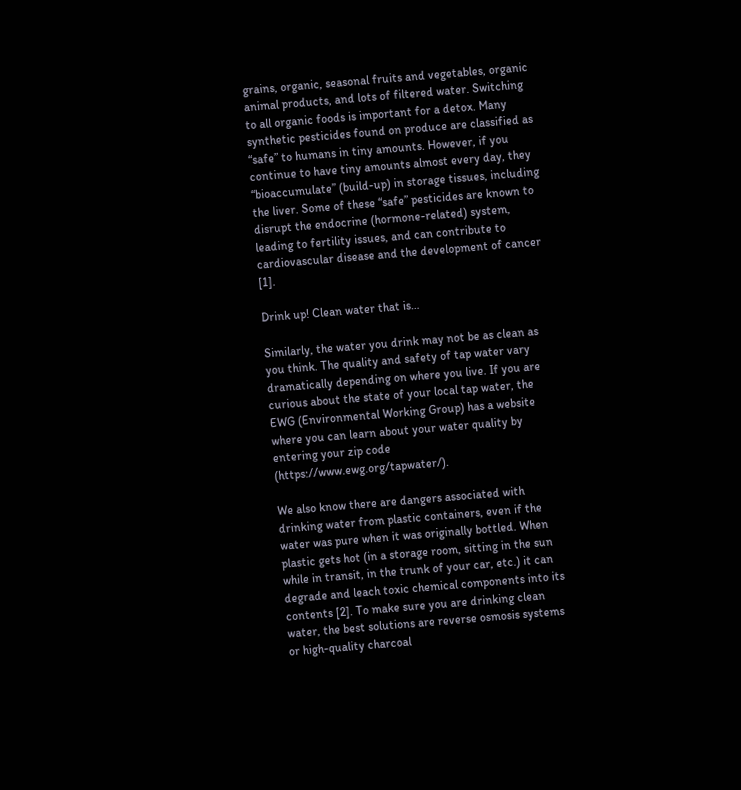grains, organic, seasonal fruits and vegetables, organic animal products, and lots of filtered water. Switching to all organic foods is important for a detox. Many synthetic pesticides found on produce are classified as “safe” to humans in tiny amounts. However, if you continue to have tiny amounts almost every day, they “bioaccumulate” (build-up) in storage tissues, including the liver. Some of these “safe” pesticides are known to disrupt the endocrine (hormone-related) system, leading to fertility issues, and can contribute to cardiovascular disease and the development of cancer [1].

Drink up! Clean water that is…

Similarly, the water you drink may not be as clean as you think. The quality and safety of tap water vary dramatically depending on where you live. If you are curious about the state of your local tap water, the EWG (Environmental Working Group) has a website where you can learn about your water quality by entering your zip code (https://www.ewg.org/tapwater/).

We also know there are dangers associated with drinking water from plastic containers, even if the water was pure when it was originally bottled. When plastic gets hot (in a storage room, sitting in the sun while in transit, in the trunk of your car, etc.) it can degrade and leach toxic chemical components into its contents [2]. To make sure you are drinking clean water, the best solutions are reverse osmosis systems or high-quality charcoal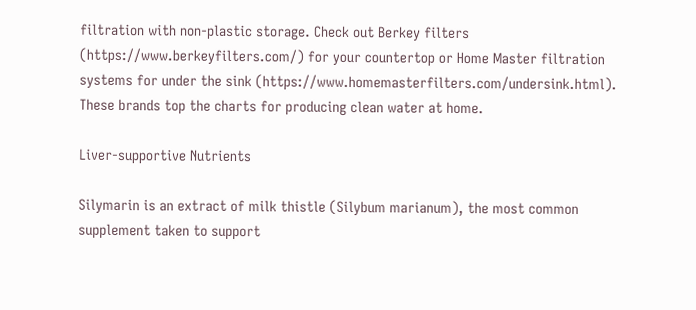filtration with non-plastic storage. Check out Berkey filters (https://www.berkeyfilters.com/) for your countertop or Home Master filtration systems for under the sink (https://www.homemasterfilters.com/undersink.html). These brands top the charts for producing clean water at home.

Liver-supportive Nutrients

Silymarin is an extract of milk thistle (Silybum marianum), the most common supplement taken to support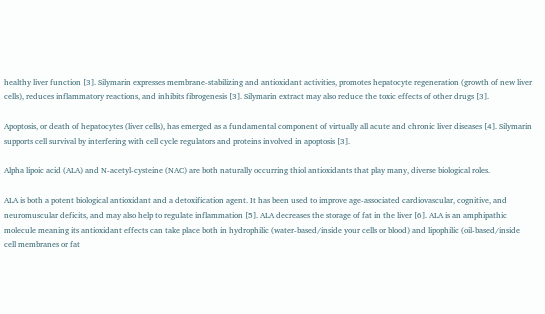healthy liver function [3]. Silymarin expresses membrane-stabilizing and antioxidant activities, promotes hepatocyte regeneration (growth of new liver cells), reduces inflammatory reactions, and inhibits fibrogenesis [3]. Silymarin extract may also reduce the toxic effects of other drugs [3].

Apoptosis, or death of hepatocytes (liver cells), has emerged as a fundamental component of virtually all acute and chronic liver diseases [4]. Silymarin supports cell survival by interfering with cell cycle regulators and proteins involved in apoptosis [3].

Alpha lipoic acid (ALA) and N-acetyl-cysteine (NAC) are both naturally occurring thiol antioxidants that play many, diverse biological roles.

ALA is both a potent biological antioxidant and a detoxification agent. It has been used to improve age-associated cardiovascular, cognitive, and neuromuscular deficits, and may also help to regulate inflammation [5]. ALA decreases the storage of fat in the liver [6]. ALA is an amphipathic molecule meaning its antioxidant effects can take place both in hydrophilic (water-based/inside your cells or blood) and lipophilic (oil-based/inside cell membranes or fat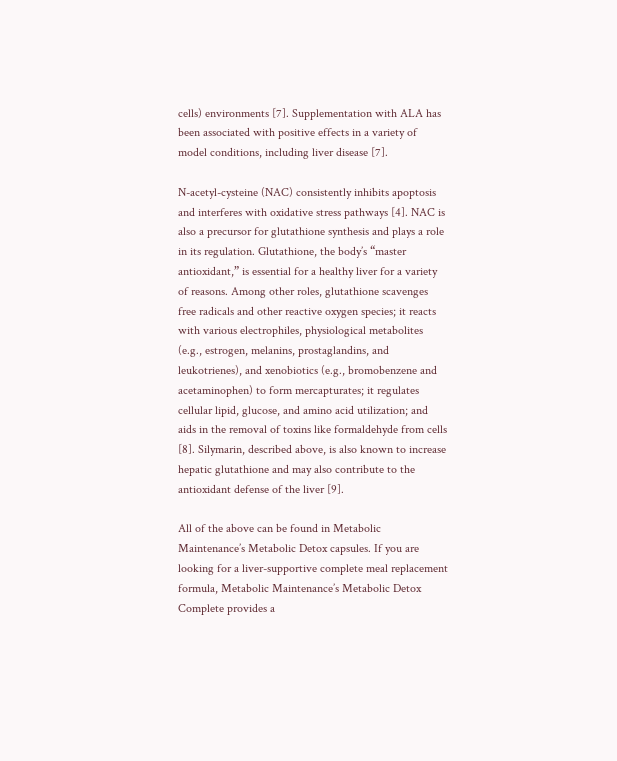cells) environments [7]. Supplementation with ALA has been associated with positive effects in a variety of model conditions, including liver disease [7].

N-acetyl-cysteine (NAC) consistently inhibits apoptosis and interferes with oxidative stress pathways [4]. NAC is also a precursor for glutathione synthesis and plays a role in its regulation. Glutathione, the body’s “master antioxidant,” is essential for a healthy liver for a variety of reasons. Among other roles, glutathione scavenges free radicals and other reactive oxygen species; it reacts with various electrophiles, physiological metabolites (e.g., estrogen, melanins, prostaglandins, and leukotrienes), and xenobiotics (e.g., bromobenzene and acetaminophen) to form mercapturates; it regulates cellular lipid, glucose, and amino acid utilization; and aids in the removal of toxins like formaldehyde from cells [8]. Silymarin, described above, is also known to increase hepatic glutathione and may also contribute to the antioxidant defense of the liver [9].

All of the above can be found in Metabolic Maintenance’s Metabolic Detox capsules. If you are looking for a liver-supportive complete meal replacement formula, Metabolic Maintenance’s Metabolic Detox Complete provides a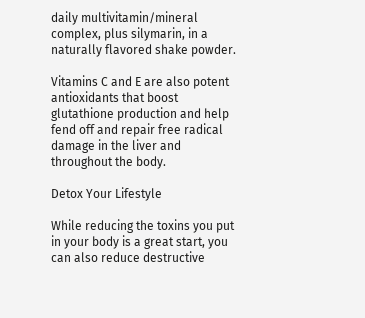daily multivitamin/mineral complex, plus silymarin, in a naturally flavored shake powder.

Vitamins C and E are also potent antioxidants that boost glutathione production and help fend off and repair free radical damage in the liver and throughout the body.

Detox Your Lifestyle

While reducing the toxins you put in your body is a great start, you can also reduce destructive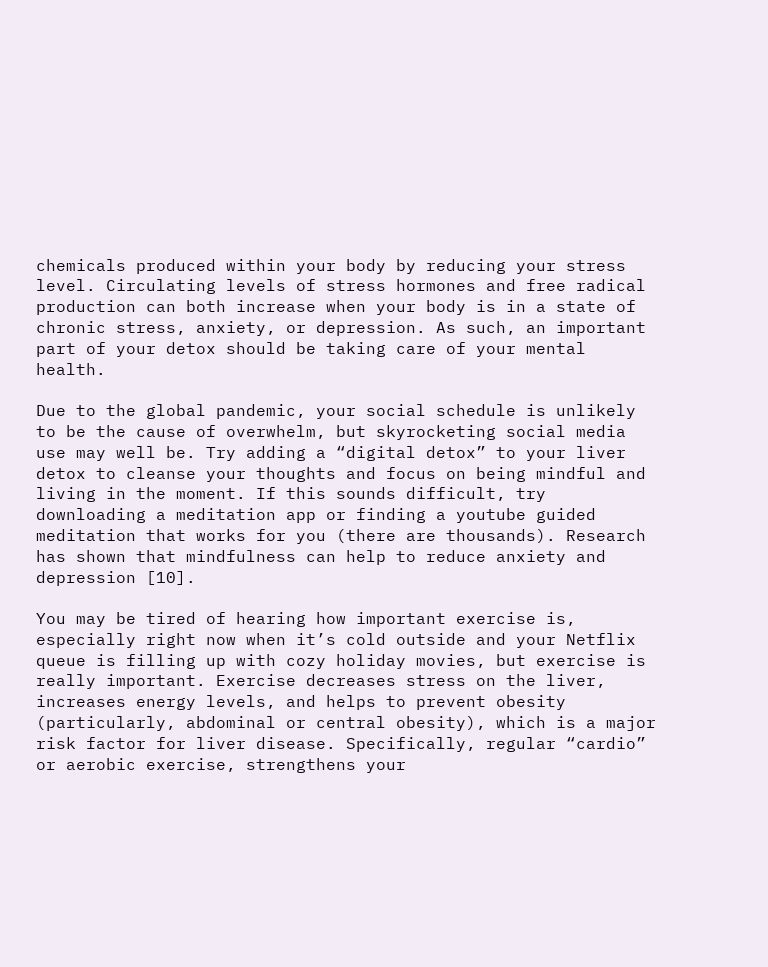chemicals produced within your body by reducing your stress level. Circulating levels of stress hormones and free radical production can both increase when your body is in a state of chronic stress, anxiety, or depression. As such, an important part of your detox should be taking care of your mental health.

Due to the global pandemic, your social schedule is unlikely to be the cause of overwhelm, but skyrocketing social media use may well be. Try adding a “digital detox” to your liver detox to cleanse your thoughts and focus on being mindful and living in the moment. If this sounds difficult, try downloading a meditation app or finding a youtube guided meditation that works for you (there are thousands). Research has shown that mindfulness can help to reduce anxiety and depression [10].

You may be tired of hearing how important exercise is, especially right now when it’s cold outside and your Netflix queue is filling up with cozy holiday movies, but exercise is really important. Exercise decreases stress on the liver, increases energy levels, and helps to prevent obesity (particularly, abdominal or central obesity), which is a major risk factor for liver disease. Specifically, regular “cardio” or aerobic exercise, strengthens your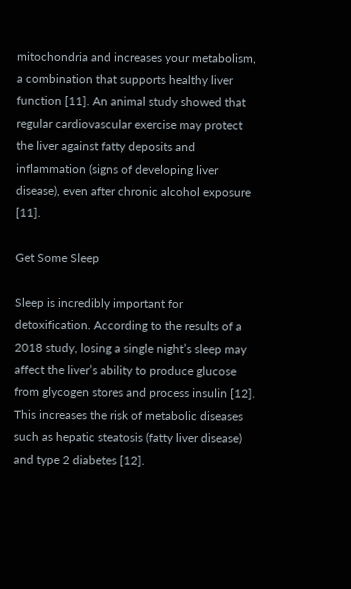mitochondria and increases your metabolism, a combination that supports healthy liver function [11]. An animal study showed that regular cardiovascular exercise may protect the liver against fatty deposits and inflammation (signs of developing liver disease), even after chronic alcohol exposure [11].

Get Some Sleep

Sleep is incredibly important for detoxification. According to the results of a 2018 study, losing a single night’s sleep may affect the liver’s ability to produce glucose from glycogen stores and process insulin [12]. This increases the risk of metabolic diseases such as hepatic steatosis (fatty liver disease) and type 2 diabetes [12].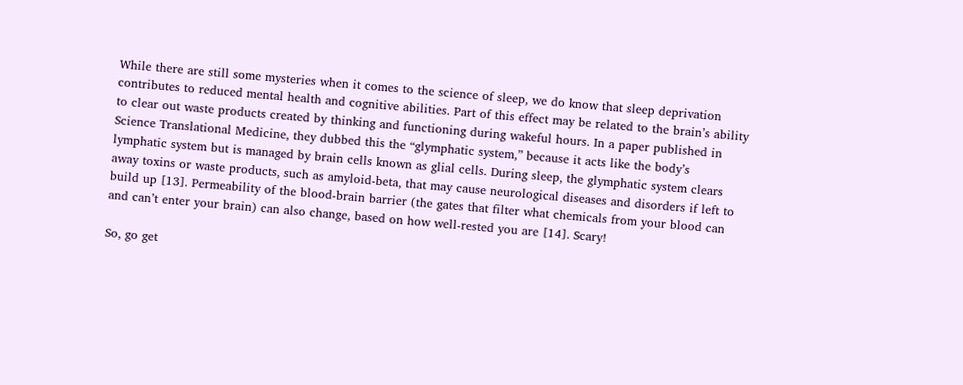While there are still some mysteries when it comes to the science of sleep, we do know that sleep deprivation contributes to reduced mental health and cognitive abilities. Part of this effect may be related to the brain’s ability to clear out waste products created by thinking and functioning during wakeful hours. In a paper published in Science Translational Medicine, they dubbed this the “glymphatic system,” because it acts like the body’s lymphatic system but is managed by brain cells known as glial cells. During sleep, the glymphatic system clears away toxins or waste products, such as amyloid-beta, that may cause neurological diseases and disorders if left to build up [13]. Permeability of the blood-brain barrier (the gates that filter what chemicals from your blood can and can’t enter your brain) can also change, based on how well-rested you are [14]. Scary!

So, go get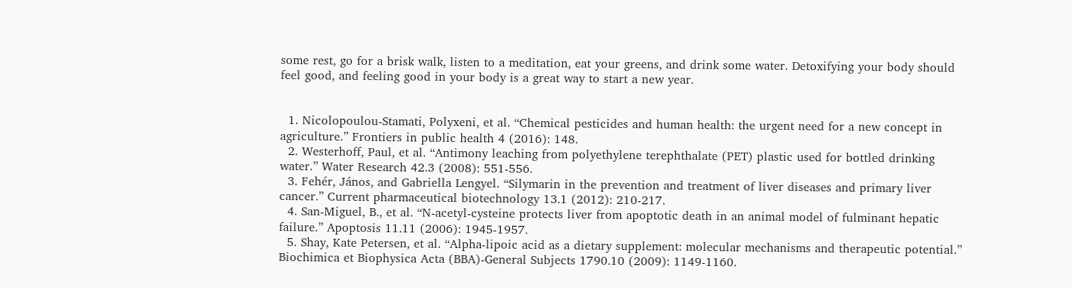some rest, go for a brisk walk, listen to a meditation, eat your greens, and drink some water. Detoxifying your body should feel good, and feeling good in your body is a great way to start a new year.


  1. Nicolopoulou-Stamati, Polyxeni, et al. “Chemical pesticides and human health: the urgent need for a new concept in agriculture.” Frontiers in public health 4 (2016): 148.
  2. Westerhoff, Paul, et al. “Antimony leaching from polyethylene terephthalate (PET) plastic used for bottled drinking water.” Water Research 42.3 (2008): 551-556.
  3. Fehér, János, and Gabriella Lengyel. “Silymarin in the prevention and treatment of liver diseases and primary liver cancer.” Current pharmaceutical biotechnology 13.1 (2012): 210-217.
  4. San-Miguel, B., et al. “N-acetyl-cysteine protects liver from apoptotic death in an animal model of fulminant hepatic failure.” Apoptosis 11.11 (2006): 1945-1957.
  5. Shay, Kate Petersen, et al. “Alpha-lipoic acid as a dietary supplement: molecular mechanisms and therapeutic potential.” Biochimica et Biophysica Acta (BBA)-General Subjects 1790.10 (2009): 1149-1160.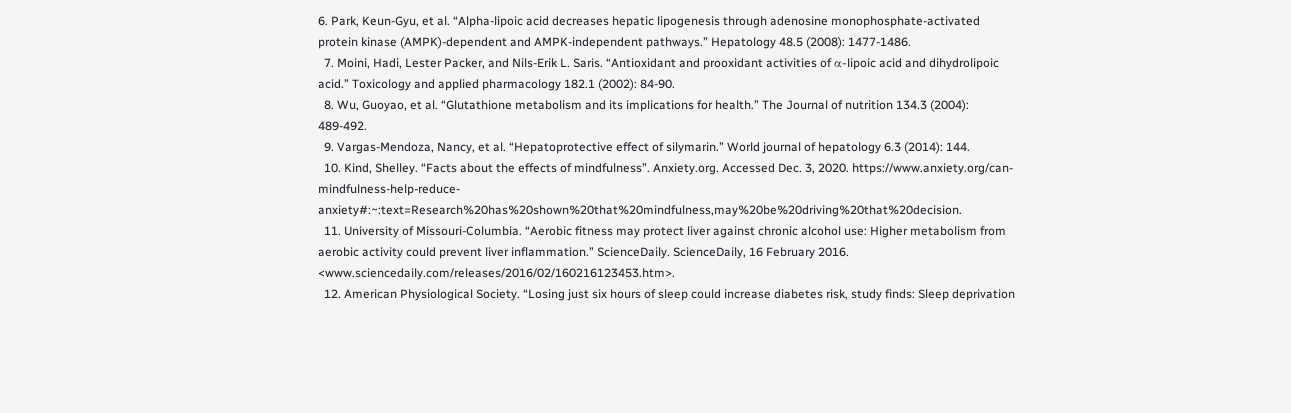6. Park, Keun‐Gyu, et al. “Alpha‐lipoic acid decreases hepatic lipogenesis through adenosine monophosphate‐activated protein kinase (AMPK)‐dependent and AMPK‐independent pathways.” Hepatology 48.5 (2008): 1477-1486.
  7. Moini, Hadi, Lester Packer, and Nils-Erik L. Saris. “Antioxidant and prooxidant activities of α-lipoic acid and dihydrolipoic acid.” Toxicology and applied pharmacology 182.1 (2002): 84-90.
  8. Wu, Guoyao, et al. “Glutathione metabolism and its implications for health.” The Journal of nutrition 134.3 (2004): 489-492.
  9. Vargas-Mendoza, Nancy, et al. “Hepatoprotective effect of silymarin.” World journal of hepatology 6.3 (2014): 144.
  10. Kind, Shelley. “Facts about the effects of mindfulness”. Anxiety.org. Accessed Dec. 3, 2020. https://www.anxiety.org/can-mindfulness-help-reduce-anxiety#:~:text=Research%20has%20shown%20that%20mindfulness,may%20be%20driving%20that%20decision.
  11. University of Missouri-Columbia. “Aerobic fitness may protect liver against chronic alcohol use: Higher metabolism from aerobic activity could prevent liver inflammation.” ScienceDaily. ScienceDaily, 16 February 2016. <www.sciencedaily.com/releases/2016/02/160216123453.htm>.
  12. American Physiological Society. “Losing just six hours of sleep could increase diabetes risk, study finds: Sleep deprivation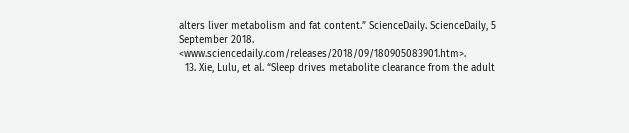alters liver metabolism and fat content.” ScienceDaily. ScienceDaily, 5 September 2018. <www.sciencedaily.com/releases/2018/09/180905083901.htm>.
  13. Xie, Lulu, et al. “Sleep drives metabolite clearance from the adult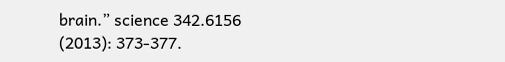brain.” science 342.6156 (2013): 373-377.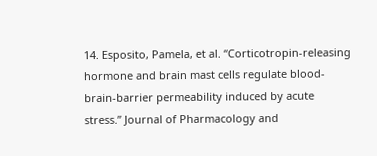14. Esposito, Pamela, et al. “Corticotropin-releasing hormone and brain mast cells regulate blood-brain-barrier permeability induced by acute stress.” Journal of Pharmacology and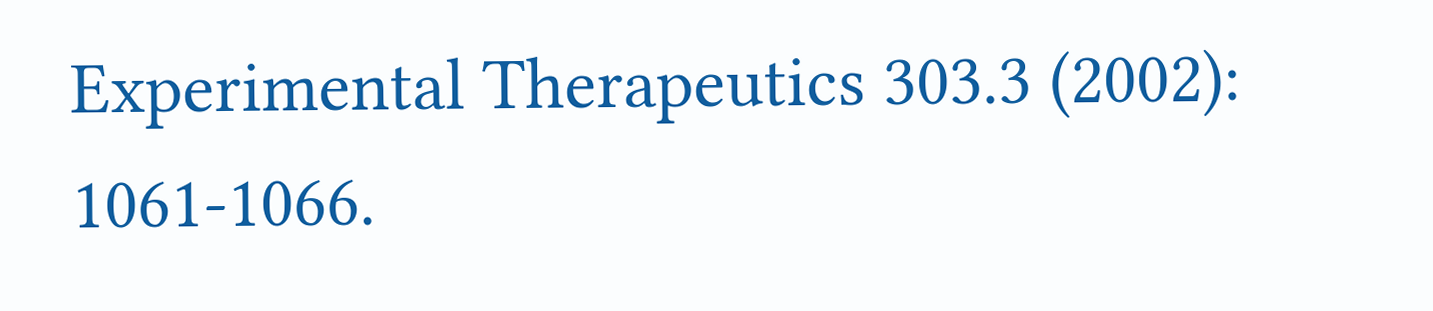Experimental Therapeutics 303.3 (2002): 1061-1066.